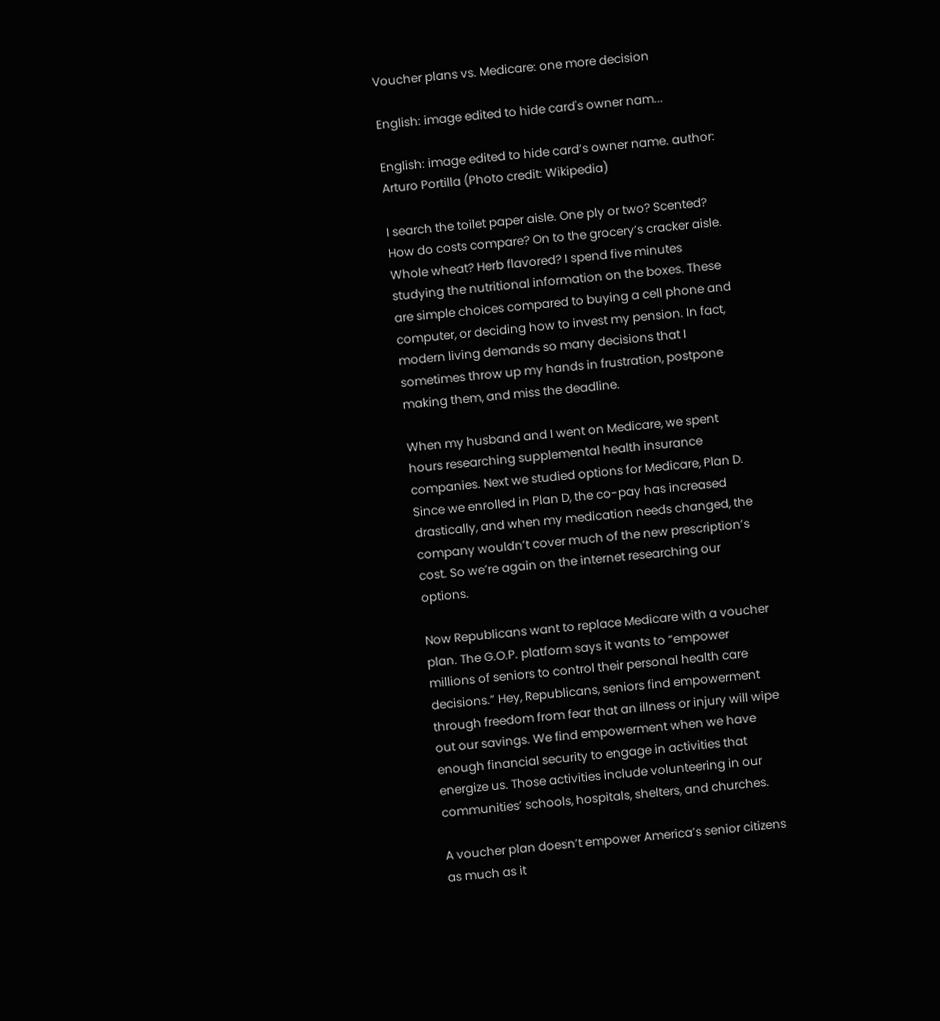Voucher plans vs. Medicare: one more decision

English: image edited to hide card's owner nam...

English: image edited to hide card’s owner name. author: Arturo Portilla (Photo credit: Wikipedia)

I search the toilet paper aisle. One ply or two? Scented? How do costs compare? On to the grocery’s cracker aisle. Whole wheat? Herb flavored? I spend five minutes studying the nutritional information on the boxes. These are simple choices compared to buying a cell phone and computer, or deciding how to invest my pension. In fact, modern living demands so many decisions that I sometimes throw up my hands in frustration, postpone making them, and miss the deadline.

When my husband and I went on Medicare, we spent hours researching supplemental health insurance companies. Next we studied options for Medicare, Plan D. Since we enrolled in Plan D, the co-pay has increased drastically, and when my medication needs changed, the company wouldn’t cover much of the new prescription’s cost. So we’re again on the internet researching our options.

Now Republicans want to replace Medicare with a voucher plan. The G.O.P. platform says it wants to “empower millions of seniors to control their personal health care decisions.” Hey, Republicans, seniors find empowerment through freedom from fear that an illness or injury will wipe out our savings. We find empowerment when we have enough financial security to engage in activities that energize us. Those activities include volunteering in our communities’ schools, hospitals, shelters, and churches.

A voucher plan doesn’t empower America’s senior citizens as much as it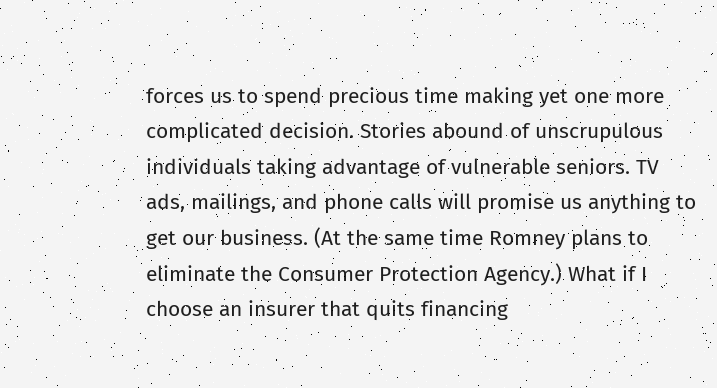forces us to spend precious time making yet one more complicated decision. Stories abound of unscrupulous individuals taking advantage of vulnerable seniors. TV ads, mailings, and phone calls will promise us anything to get our business. (At the same time Romney plans to eliminate the Consumer Protection Agency.) What if I choose an insurer that quits financing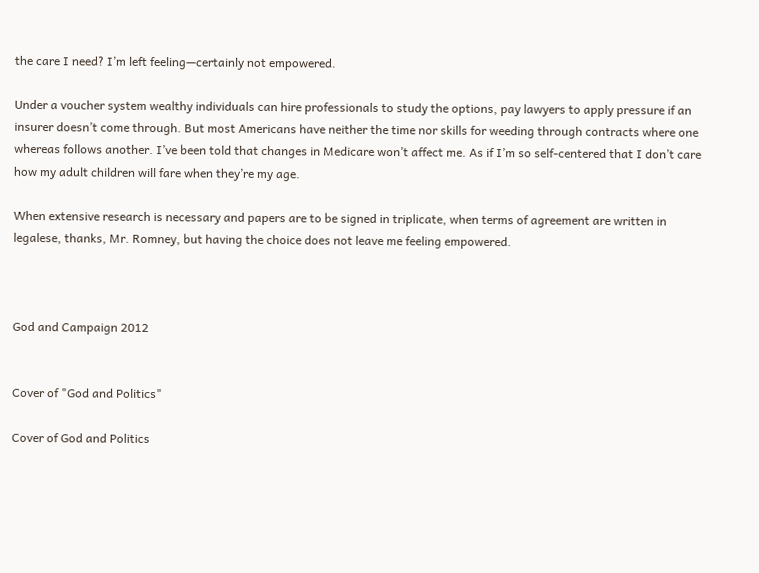the care I need? I’m left feeling—certainly not empowered.

Under a voucher system wealthy individuals can hire professionals to study the options, pay lawyers to apply pressure if an insurer doesn’t come through. But most Americans have neither the time nor skills for weeding through contracts where one whereas follows another. I’ve been told that changes in Medicare won’t affect me. As if I’m so self-centered that I don’t care how my adult children will fare when they’re my age.

When extensive research is necessary and papers are to be signed in triplicate, when terms of agreement are written in legalese, thanks, Mr. Romney, but having the choice does not leave me feeling empowered.



God and Campaign 2012


Cover of "God and Politics"

Cover of God and Politics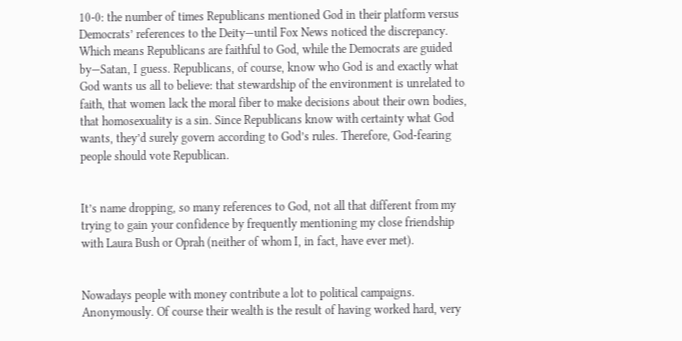10-0: the number of times Republicans mentioned God in their platform versus Democrats’ references to the Deity—until Fox News noticed the discrepancy. Which means Republicans are faithful to God, while the Democrats are guided by—Satan, I guess. Republicans, of course, know who God is and exactly what God wants us all to believe: that stewardship of the environment is unrelated to faith, that women lack the moral fiber to make decisions about their own bodies, that homosexuality is a sin. Since Republicans know with certainty what God wants, they’d surely govern according to God’s rules. Therefore, God-fearing people should vote Republican.


It’s name dropping, so many references to God, not all that different from my trying to gain your confidence by frequently mentioning my close friendship with Laura Bush or Oprah (neither of whom I, in fact, have ever met).


Nowadays people with money contribute a lot to political campaigns. Anonymously. Of course their wealth is the result of having worked hard, very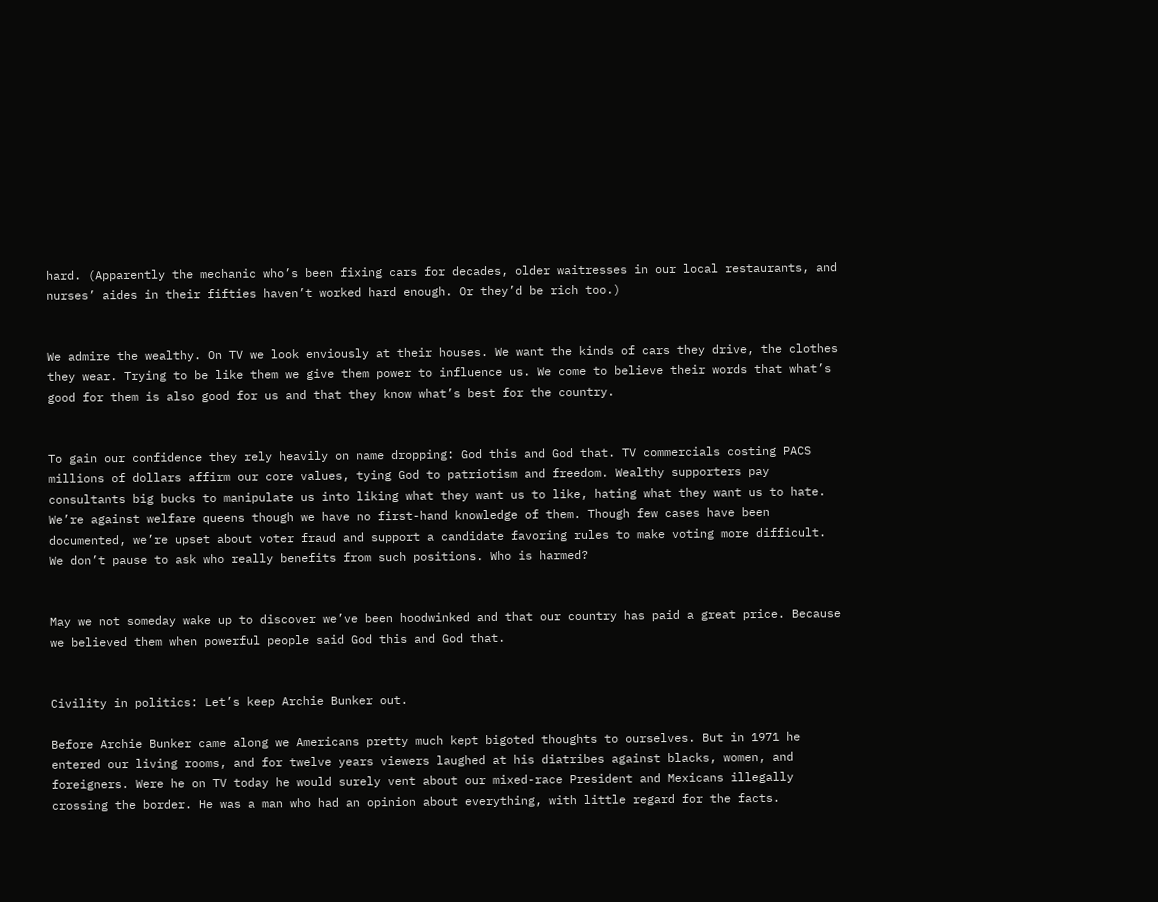hard. (Apparently the mechanic who’s been fixing cars for decades, older waitresses in our local restaurants, and nurses’ aides in their fifties haven’t worked hard enough. Or they’d be rich too.)


We admire the wealthy. On TV we look enviously at their houses. We want the kinds of cars they drive, the clothes they wear. Trying to be like them we give them power to influence us. We come to believe their words that what’s good for them is also good for us and that they know what’s best for the country.


To gain our confidence they rely heavily on name dropping: God this and God that. TV commercials costing PACS millions of dollars affirm our core values, tying God to patriotism and freedom. Wealthy supporters pay consultants big bucks to manipulate us into liking what they want us to like, hating what they want us to hate. We’re against welfare queens though we have no first-hand knowledge of them. Though few cases have been documented, we’re upset about voter fraud and support a candidate favoring rules to make voting more difficult. We don’t pause to ask who really benefits from such positions. Who is harmed?


May we not someday wake up to discover we’ve been hoodwinked and that our country has paid a great price. Because we believed them when powerful people said God this and God that.


Civility in politics: Let’s keep Archie Bunker out.

Before Archie Bunker came along we Americans pretty much kept bigoted thoughts to ourselves. But in 1971 he entered our living rooms, and for twelve years viewers laughed at his diatribes against blacks, women, and foreigners. Were he on TV today he would surely vent about our mixed-race President and Mexicans illegally crossing the border. He was a man who had an opinion about everything, with little regard for the facts.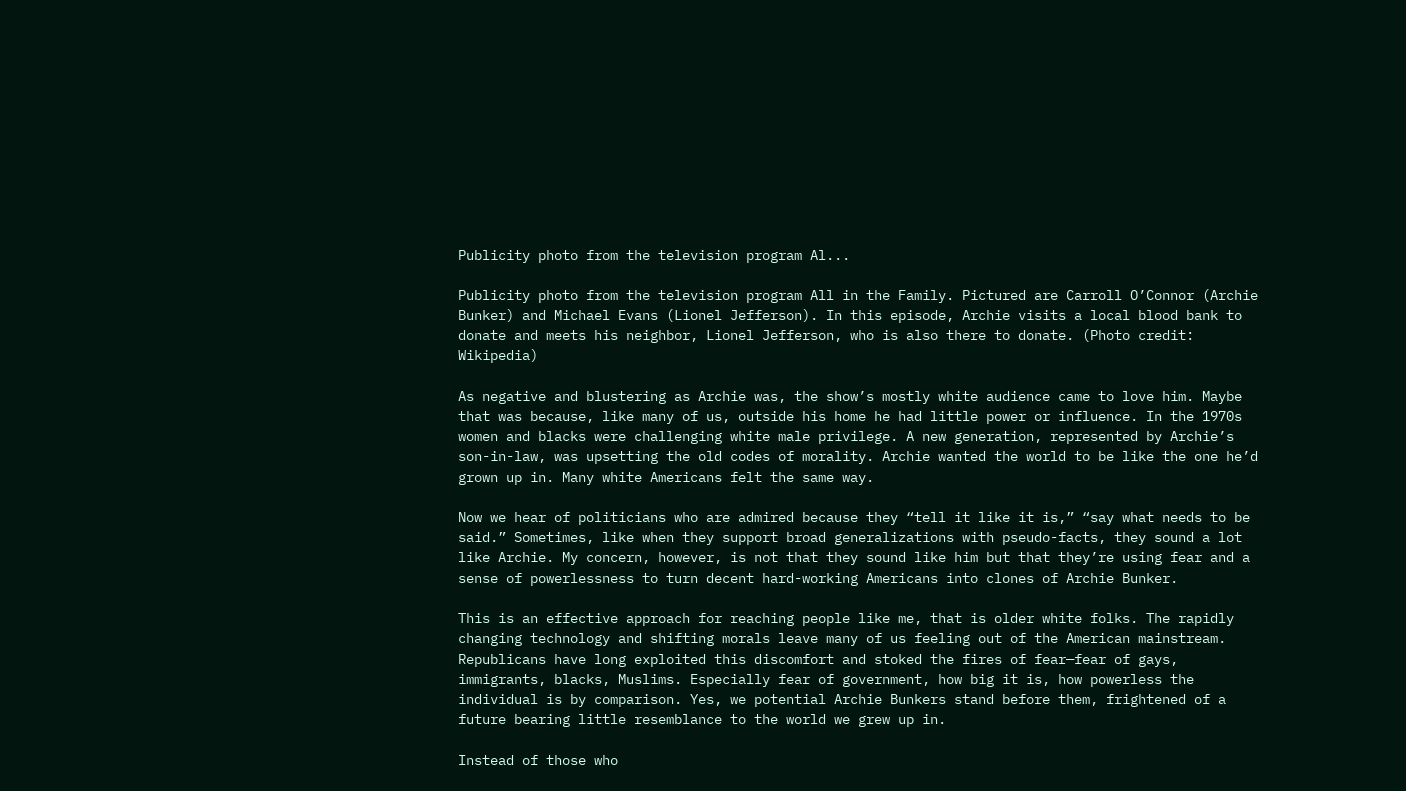Publicity photo from the television program Al...

Publicity photo from the television program All in the Family. Pictured are Carroll O’Connor (Archie Bunker) and Michael Evans (Lionel Jefferson). In this episode, Archie visits a local blood bank to donate and meets his neighbor, Lionel Jefferson, who is also there to donate. (Photo credit: Wikipedia)

As negative and blustering as Archie was, the show’s mostly white audience came to love him. Maybe that was because, like many of us, outside his home he had little power or influence. In the 1970s women and blacks were challenging white male privilege. A new generation, represented by Archie’s son-in-law, was upsetting the old codes of morality. Archie wanted the world to be like the one he’d grown up in. Many white Americans felt the same way.

Now we hear of politicians who are admired because they “tell it like it is,” “say what needs to be said.” Sometimes, like when they support broad generalizations with pseudo-facts, they sound a lot like Archie. My concern, however, is not that they sound like him but that they’re using fear and a sense of powerlessness to turn decent hard-working Americans into clones of Archie Bunker.

This is an effective approach for reaching people like me, that is older white folks. The rapidly changing technology and shifting morals leave many of us feeling out of the American mainstream. Republicans have long exploited this discomfort and stoked the fires of fear—fear of gays, immigrants, blacks, Muslims. Especially fear of government, how big it is, how powerless the individual is by comparison. Yes, we potential Archie Bunkers stand before them, frightened of a future bearing little resemblance to the world we grew up in.

Instead of those who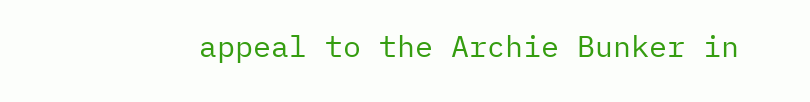appeal to the Archie Bunker in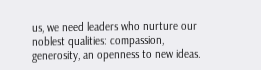us, we need leaders who nurture our noblest qualities: compassion, generosity, an openness to new ideas.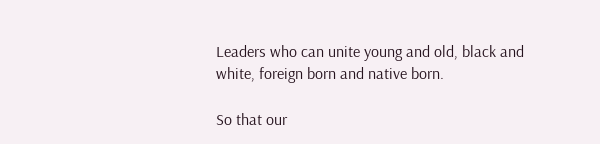Leaders who can unite young and old, black and white, foreign born and native born.

So that our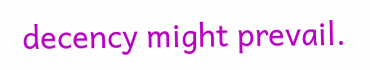decency might prevail.